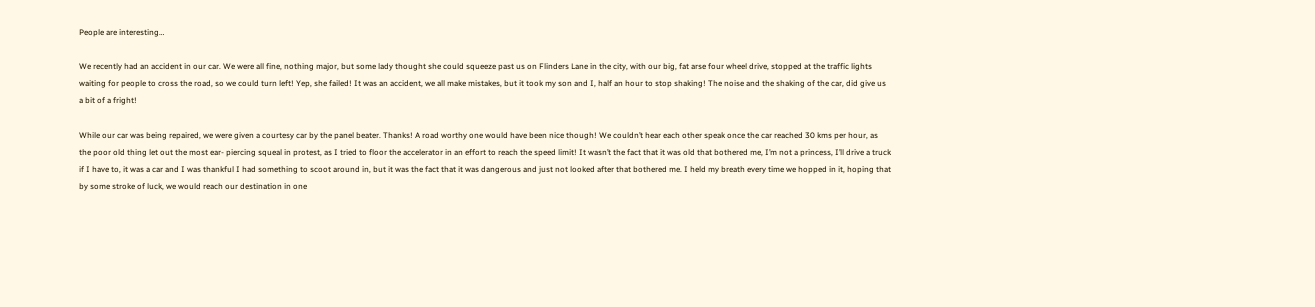People are interesting…

We recently had an accident in our car. We were all fine, nothing major, but some lady thought she could squeeze past us on Flinders Lane in the city, with our big, fat arse four wheel drive, stopped at the traffic lights waiting for people to cross the road, so we could turn left! Yep, she failed! It was an accident, we all make mistakes, but it took my son and I, half an hour to stop shaking! The noise and the shaking of the car, did give us a bit of a fright!

While our car was being repaired, we were given a courtesy car by the panel beater. Thanks! A road worthy one would have been nice though! We couldn’t hear each other speak once the car reached 30 kms per hour, as the poor old thing let out the most ear- piercing squeal in protest, as I tried to floor the accelerator in an effort to reach the speed limit! It wasn’t the fact that it was old that bothered me, I’m not a princess, I’ll drive a truck if I have to, it was a car and I was thankful I had something to scoot around in, but it was the fact that it was dangerous and just not looked after that bothered me. I held my breath every time we hopped in it, hoping that by some stroke of luck, we would reach our destination in one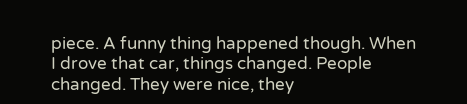piece. A funny thing happened though. When I drove that car, things changed. People changed. They were nice, they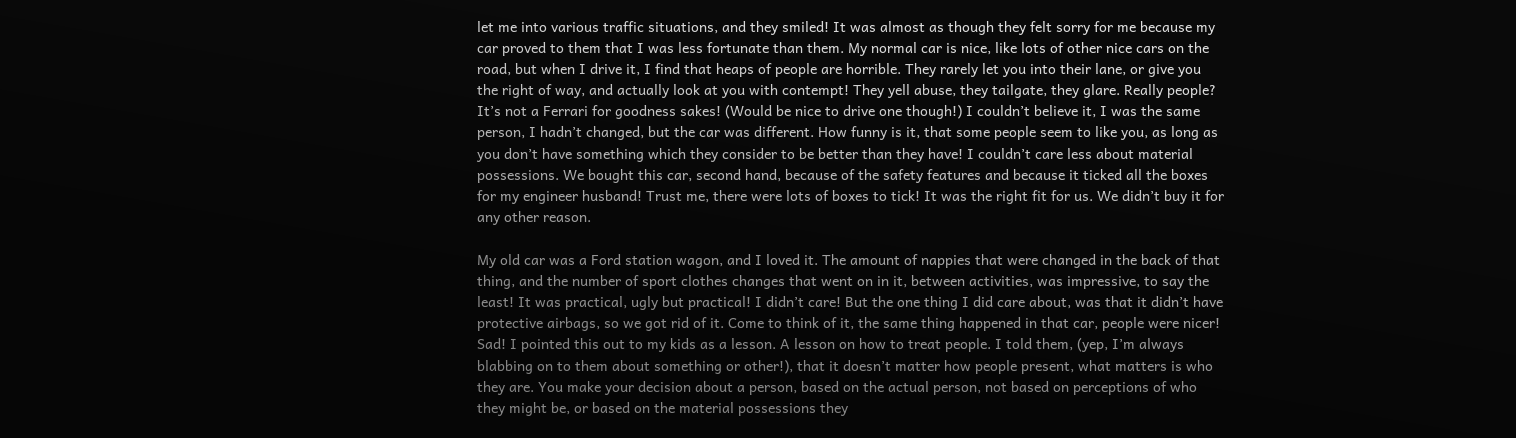let me into various traffic situations, and they smiled! It was almost as though they felt sorry for me because my car proved to them that I was less fortunate than them. My normal car is nice, like lots of other nice cars on the road, but when I drive it, I find that heaps of people are horrible. They rarely let you into their lane, or give you the right of way, and actually look at you with contempt! They yell abuse, they tailgate, they glare. Really people? It’s not a Ferrari for goodness sakes! (Would be nice to drive one though!) I couldn’t believe it, I was the same person, I hadn’t changed, but the car was different. How funny is it, that some people seem to like you, as long as you don’t have something which they consider to be better than they have! I couldn’t care less about material possessions. We bought this car, second hand, because of the safety features and because it ticked all the boxes for my engineer husband! Trust me, there were lots of boxes to tick! It was the right fit for us. We didn’t buy it for any other reason.

My old car was a Ford station wagon, and I loved it. The amount of nappies that were changed in the back of that thing, and the number of sport clothes changes that went on in it, between activities, was impressive, to say the least! It was practical, ugly but practical! I didn’t care! But the one thing I did care about, was that it didn’t have protective airbags, so we got rid of it. Come to think of it, the same thing happened in that car, people were nicer! Sad! I pointed this out to my kids as a lesson. A lesson on how to treat people. I told them, (yep, I’m always blabbing on to them about something or other!), that it doesn’t matter how people present, what matters is who they are. You make your decision about a person, based on the actual person, not based on perceptions of who they might be, or based on the material possessions they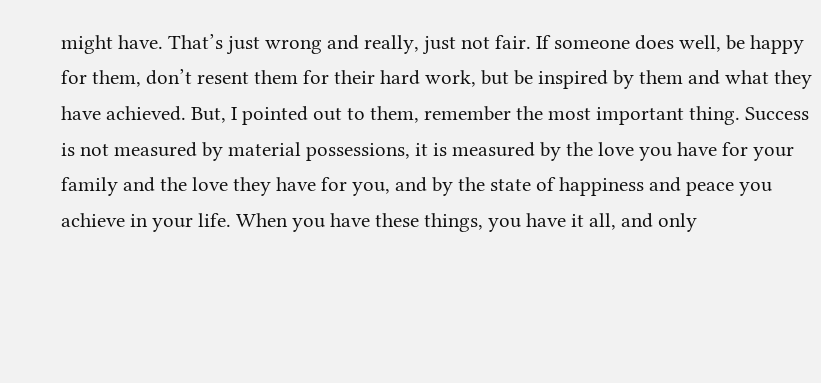might have. That’s just wrong and really, just not fair. If someone does well, be happy for them, don’t resent them for their hard work, but be inspired by them and what they have achieved. But, I pointed out to them, remember the most important thing. Success is not measured by material possessions, it is measured by the love you have for your family and the love they have for you, and by the state of happiness and peace you achieve in your life. When you have these things, you have it all, and only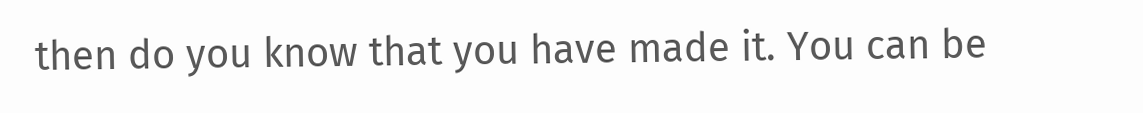then do you know that you have made it. You can be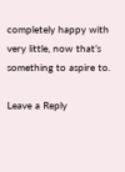completely happy with very little, now that’s something to aspire to.

Leave a Reply